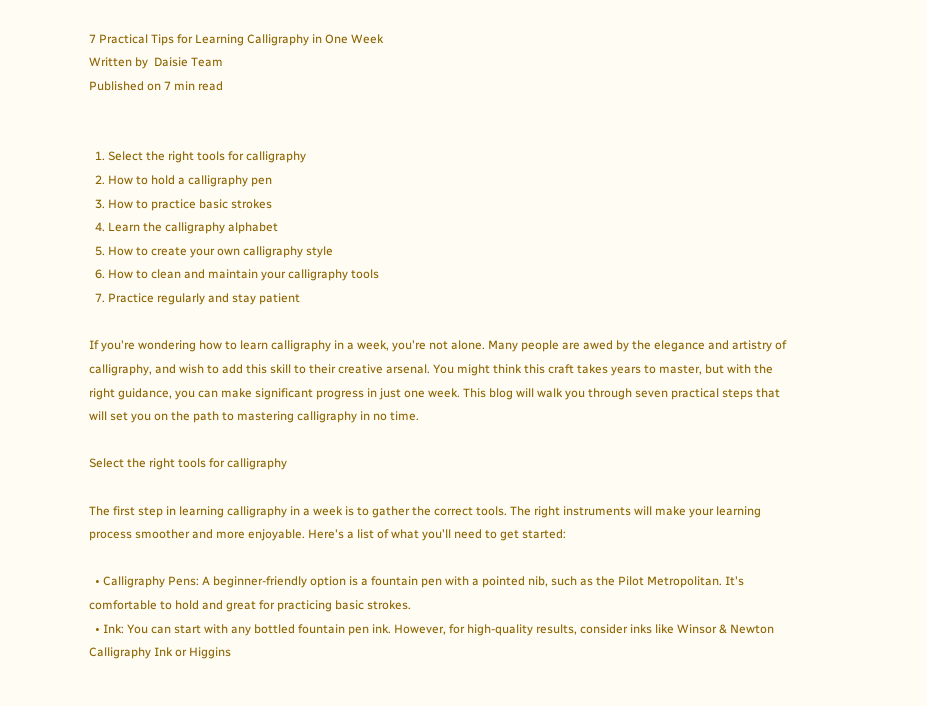7 Practical Tips for Learning Calligraphy in One Week
Written by  Daisie Team
Published on 7 min read


  1. Select the right tools for calligraphy
  2. How to hold a calligraphy pen
  3. How to practice basic strokes
  4. Learn the calligraphy alphabet
  5. How to create your own calligraphy style
  6. How to clean and maintain your calligraphy tools
  7. Practice regularly and stay patient

If you're wondering how to learn calligraphy in a week, you're not alone. Many people are awed by the elegance and artistry of calligraphy, and wish to add this skill to their creative arsenal. You might think this craft takes years to master, but with the right guidance, you can make significant progress in just one week. This blog will walk you through seven practical steps that will set you on the path to mastering calligraphy in no time.

Select the right tools for calligraphy

The first step in learning calligraphy in a week is to gather the correct tools. The right instruments will make your learning process smoother and more enjoyable. Here's a list of what you'll need to get started:

  • Calligraphy Pens: A beginner-friendly option is a fountain pen with a pointed nib, such as the Pilot Metropolitan. It's comfortable to hold and great for practicing basic strokes.
  • Ink: You can start with any bottled fountain pen ink. However, for high-quality results, consider inks like Winsor & Newton Calligraphy Ink or Higgins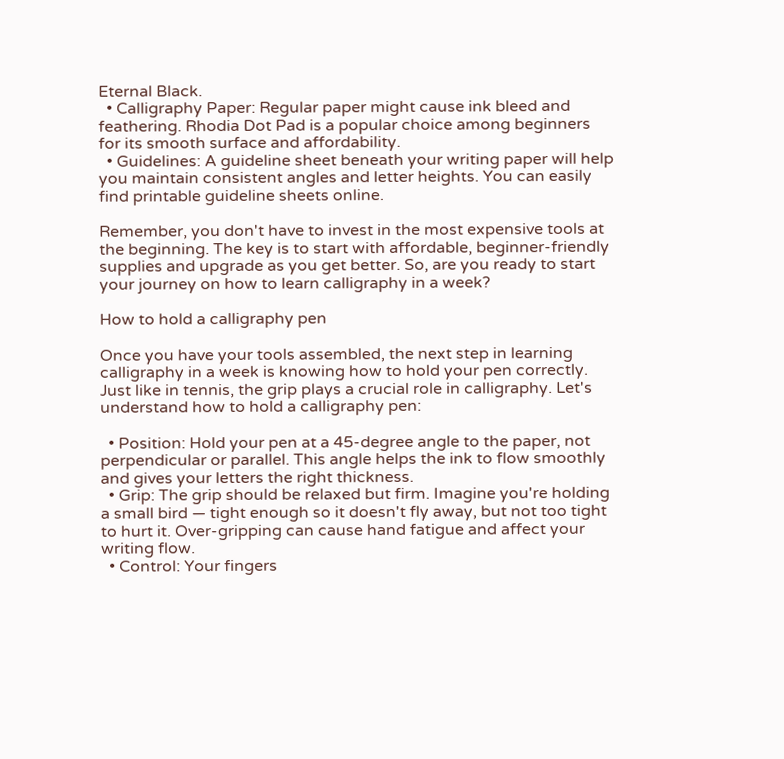Eternal Black.
  • Calligraphy Paper: Regular paper might cause ink bleed and feathering. Rhodia Dot Pad is a popular choice among beginners for its smooth surface and affordability.
  • Guidelines: A guideline sheet beneath your writing paper will help you maintain consistent angles and letter heights. You can easily find printable guideline sheets online.

Remember, you don't have to invest in the most expensive tools at the beginning. The key is to start with affordable, beginner-friendly supplies and upgrade as you get better. So, are you ready to start your journey on how to learn calligraphy in a week?

How to hold a calligraphy pen

Once you have your tools assembled, the next step in learning calligraphy in a week is knowing how to hold your pen correctly. Just like in tennis, the grip plays a crucial role in calligraphy. Let's understand how to hold a calligraphy pen:

  • Position: Hold your pen at a 45-degree angle to the paper, not perpendicular or parallel. This angle helps the ink to flow smoothly and gives your letters the right thickness.
  • Grip: The grip should be relaxed but firm. Imagine you're holding a small bird — tight enough so it doesn't fly away, but not too tight to hurt it. Over-gripping can cause hand fatigue and affect your writing flow.
  • Control: Your fingers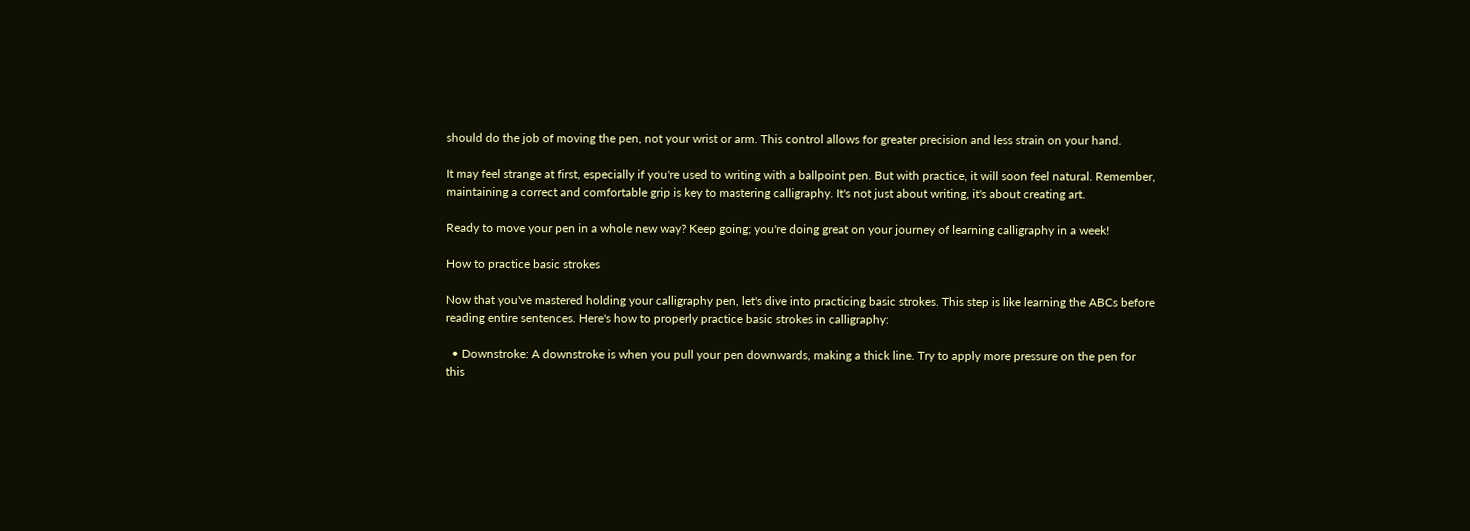should do the job of moving the pen, not your wrist or arm. This control allows for greater precision and less strain on your hand.

It may feel strange at first, especially if you're used to writing with a ballpoint pen. But with practice, it will soon feel natural. Remember, maintaining a correct and comfortable grip is key to mastering calligraphy. It's not just about writing, it's about creating art.

Ready to move your pen in a whole new way? Keep going; you're doing great on your journey of learning calligraphy in a week!

How to practice basic strokes

Now that you've mastered holding your calligraphy pen, let's dive into practicing basic strokes. This step is like learning the ABCs before reading entire sentences. Here's how to properly practice basic strokes in calligraphy:

  • Downstroke: A downstroke is when you pull your pen downwards, making a thick line. Try to apply more pressure on the pen for this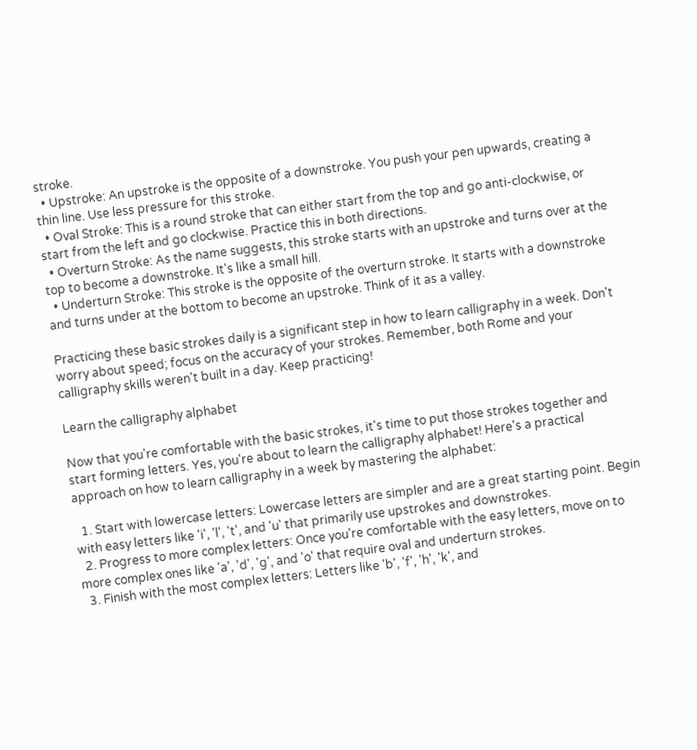stroke.
  • Upstroke: An upstroke is the opposite of a downstroke. You push your pen upwards, creating a thin line. Use less pressure for this stroke.
  • Oval Stroke: This is a round stroke that can either start from the top and go anti-clockwise, or start from the left and go clockwise. Practice this in both directions.
  • Overturn Stroke: As the name suggests, this stroke starts with an upstroke and turns over at the top to become a downstroke. It's like a small hill.
  • Underturn Stroke: This stroke is the opposite of the overturn stroke. It starts with a downstroke and turns under at the bottom to become an upstroke. Think of it as a valley.

Practicing these basic strokes daily is a significant step in how to learn calligraphy in a week. Don't worry about speed; focus on the accuracy of your strokes. Remember, both Rome and your calligraphy skills weren't built in a day. Keep practicing!

Learn the calligraphy alphabet

Now that you're comfortable with the basic strokes, it's time to put those strokes together and start forming letters. Yes, you're about to learn the calligraphy alphabet! Here's a practical approach on how to learn calligraphy in a week by mastering the alphabet:

  1. Start with lowercase letters: Lowercase letters are simpler and are a great starting point. Begin with easy letters like 'i', 'l', 't', and 'u' that primarily use upstrokes and downstrokes.
  2. Progress to more complex letters: Once you're comfortable with the easy letters, move on to more complex ones like 'a', 'd', 'g', and 'o' that require oval and underturn strokes.
  3. Finish with the most complex letters: Letters like 'b', 'f', 'h', 'k', and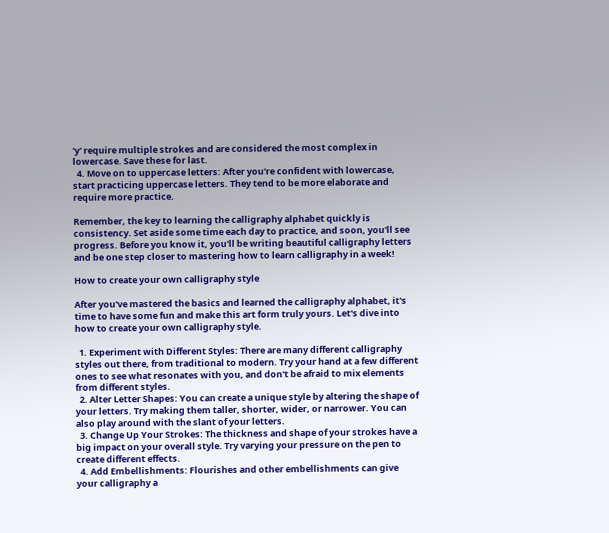'y' require multiple strokes and are considered the most complex in lowercase. Save these for last.
  4. Move on to uppercase letters: After you're confident with lowercase, start practicing uppercase letters. They tend to be more elaborate and require more practice.

Remember, the key to learning the calligraphy alphabet quickly is consistency. Set aside some time each day to practice, and soon, you'll see progress. Before you know it, you'll be writing beautiful calligraphy letters and be one step closer to mastering how to learn calligraphy in a week!

How to create your own calligraphy style

After you've mastered the basics and learned the calligraphy alphabet, it's time to have some fun and make this art form truly yours. Let's dive into how to create your own calligraphy style.

  1. Experiment with Different Styles: There are many different calligraphy styles out there, from traditional to modern. Try your hand at a few different ones to see what resonates with you, and don't be afraid to mix elements from different styles.
  2. Alter Letter Shapes: You can create a unique style by altering the shape of your letters. Try making them taller, shorter, wider, or narrower. You can also play around with the slant of your letters.
  3. Change Up Your Strokes: The thickness and shape of your strokes have a big impact on your overall style. Try varying your pressure on the pen to create different effects.
  4. Add Embellishments: Flourishes and other embellishments can give your calligraphy a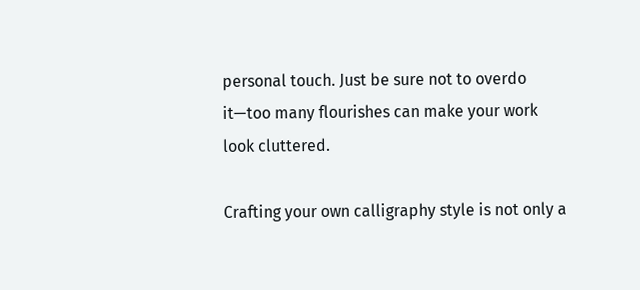personal touch. Just be sure not to overdo it—too many flourishes can make your work look cluttered.

Crafting your own calligraphy style is not only a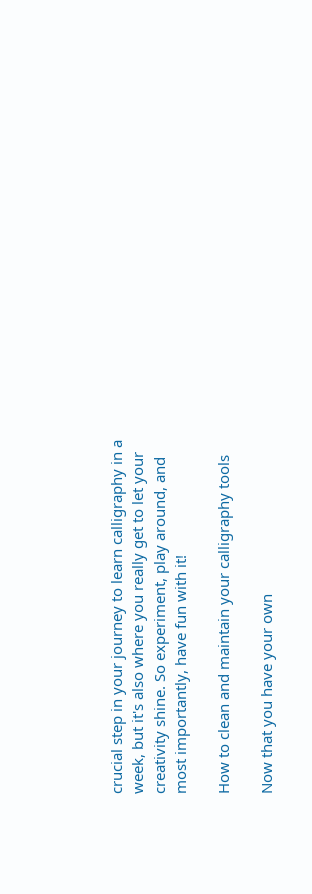crucial step in your journey to learn calligraphy in a week, but it's also where you really get to let your creativity shine. So experiment, play around, and most importantly, have fun with it!

How to clean and maintain your calligraphy tools

Now that you have your own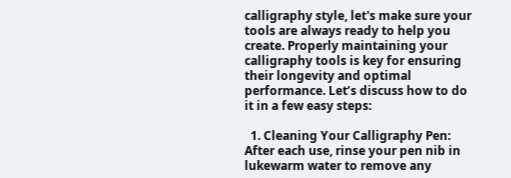calligraphy style, let's make sure your tools are always ready to help you create. Properly maintaining your calligraphy tools is key for ensuring their longevity and optimal performance. Let’s discuss how to do it in a few easy steps:

  1. Cleaning Your Calligraphy Pen: After each use, rinse your pen nib in lukewarm water to remove any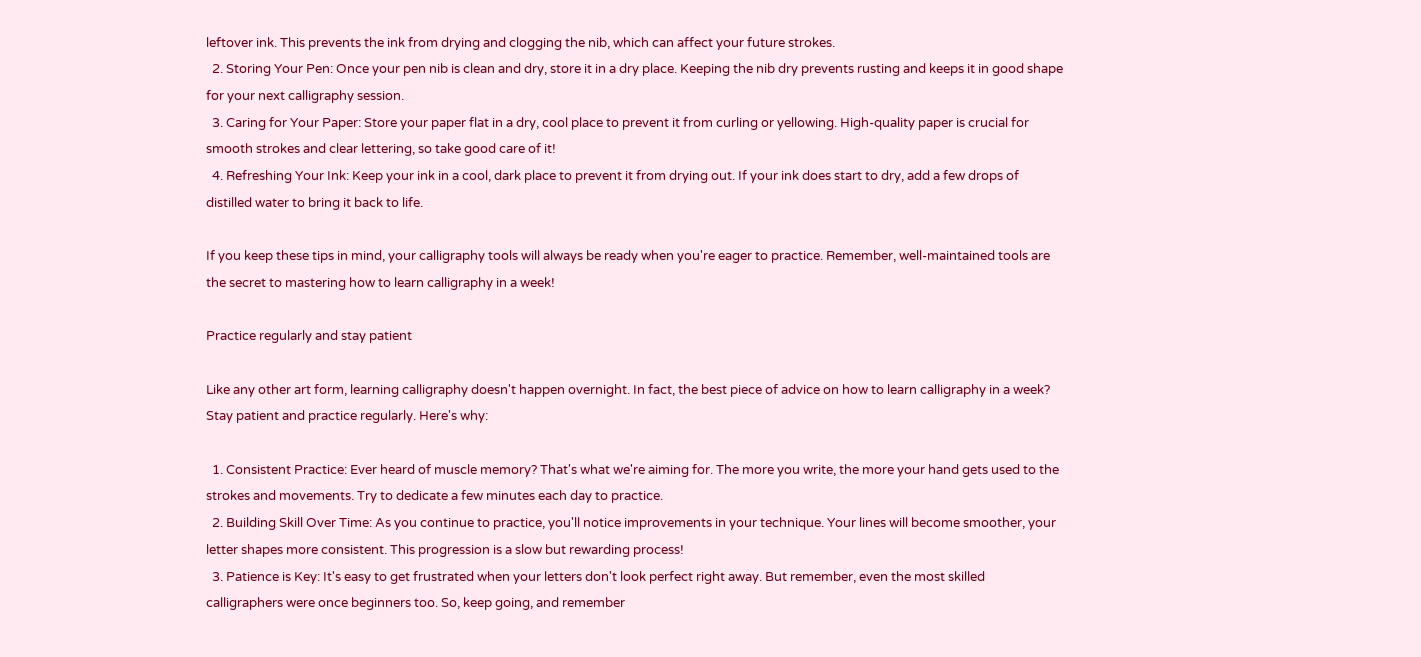leftover ink. This prevents the ink from drying and clogging the nib, which can affect your future strokes.
  2. Storing Your Pen: Once your pen nib is clean and dry, store it in a dry place. Keeping the nib dry prevents rusting and keeps it in good shape for your next calligraphy session.
  3. Caring for Your Paper: Store your paper flat in a dry, cool place to prevent it from curling or yellowing. High-quality paper is crucial for smooth strokes and clear lettering, so take good care of it!
  4. Refreshing Your Ink: Keep your ink in a cool, dark place to prevent it from drying out. If your ink does start to dry, add a few drops of distilled water to bring it back to life.

If you keep these tips in mind, your calligraphy tools will always be ready when you're eager to practice. Remember, well-maintained tools are the secret to mastering how to learn calligraphy in a week!

Practice regularly and stay patient

Like any other art form, learning calligraphy doesn't happen overnight. In fact, the best piece of advice on how to learn calligraphy in a week? Stay patient and practice regularly. Here's why:

  1. Consistent Practice: Ever heard of muscle memory? That's what we're aiming for. The more you write, the more your hand gets used to the strokes and movements. Try to dedicate a few minutes each day to practice.
  2. Building Skill Over Time: As you continue to practice, you'll notice improvements in your technique. Your lines will become smoother, your letter shapes more consistent. This progression is a slow but rewarding process!
  3. Patience is Key: It's easy to get frustrated when your letters don't look perfect right away. But remember, even the most skilled calligraphers were once beginners too. So, keep going, and remember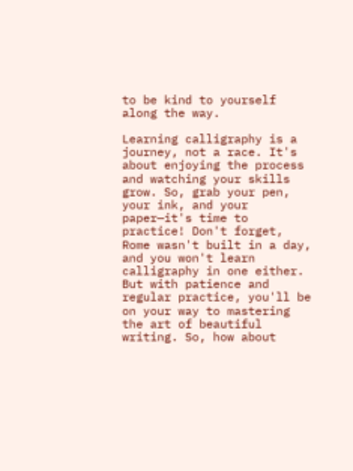to be kind to yourself along the way.

Learning calligraphy is a journey, not a race. It's about enjoying the process and watching your skills grow. So, grab your pen, your ink, and your paper—it's time to practice! Don't forget, Rome wasn't built in a day, and you won't learn calligraphy in one either. But with patience and regular practice, you'll be on your way to mastering the art of beautiful writing. So, how about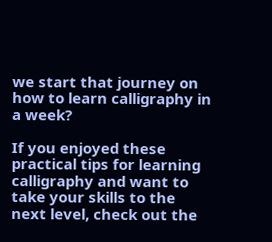we start that journey on how to learn calligraphy in a week?

If you enjoyed these practical tips for learning calligraphy and want to take your skills to the next level, check out the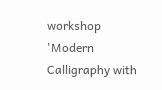workshop 'Modern Calligraphy with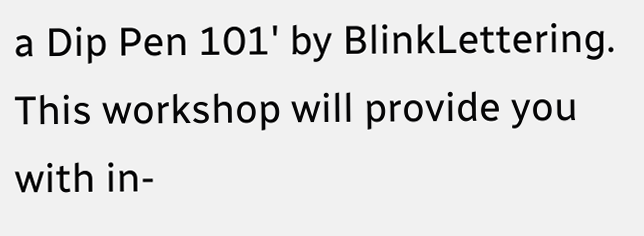a Dip Pen 101' by BlinkLettering. This workshop will provide you with in-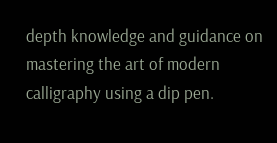depth knowledge and guidance on mastering the art of modern calligraphy using a dip pen.